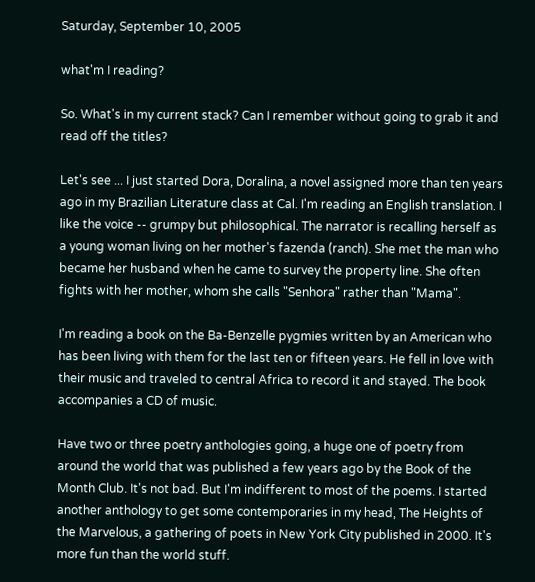Saturday, September 10, 2005

what'm I reading?

So. What's in my current stack? Can I remember without going to grab it and read off the titles?

Let's see ... I just started Dora, Doralina, a novel assigned more than ten years ago in my Brazilian Literature class at Cal. I'm reading an English translation. I like the voice -- grumpy but philosophical. The narrator is recalling herself as a young woman living on her mother's fazenda (ranch). She met the man who became her husband when he came to survey the property line. She often fights with her mother, whom she calls "Senhora" rather than "Mama".

I'm reading a book on the Ba-Benzelle pygmies written by an American who has been living with them for the last ten or fifteen years. He fell in love with their music and traveled to central Africa to record it and stayed. The book accompanies a CD of music.

Have two or three poetry anthologies going, a huge one of poetry from around the world that was published a few years ago by the Book of the Month Club. It's not bad. But I'm indifferent to most of the poems. I started another anthology to get some contemporaries in my head, The Heights of the Marvelous, a gathering of poets in New York City published in 2000. It's more fun than the world stuff.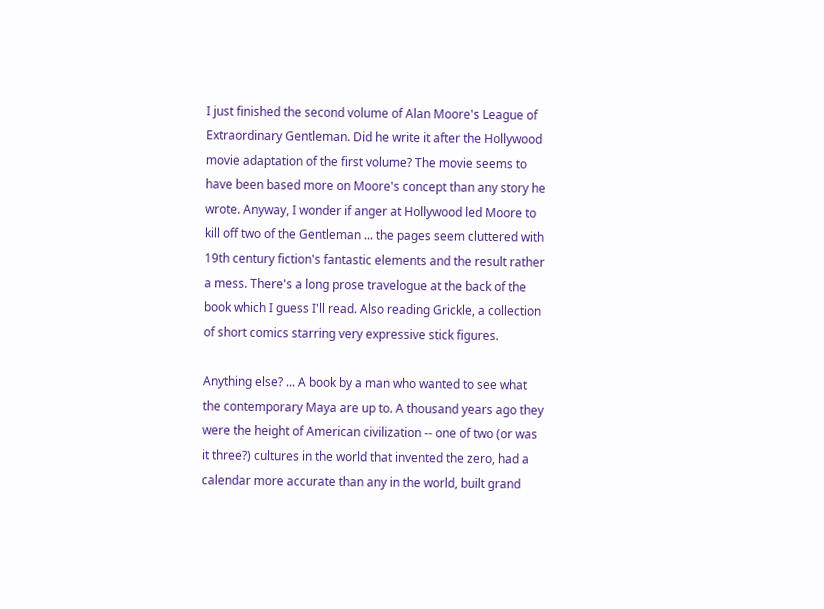I just finished the second volume of Alan Moore's League of Extraordinary Gentleman. Did he write it after the Hollywood movie adaptation of the first volume? The movie seems to have been based more on Moore's concept than any story he wrote. Anyway, I wonder if anger at Hollywood led Moore to kill off two of the Gentleman ... the pages seem cluttered with 19th century fiction's fantastic elements and the result rather a mess. There's a long prose travelogue at the back of the book which I guess I'll read. Also reading Grickle, a collection of short comics starring very expressive stick figures.

Anything else? ... A book by a man who wanted to see what the contemporary Maya are up to. A thousand years ago they were the height of American civilization -- one of two (or was it three?) cultures in the world that invented the zero, had a calendar more accurate than any in the world, built grand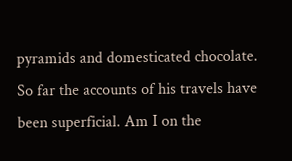pyramids and domesticated chocolate. So far the accounts of his travels have been superficial. Am I on the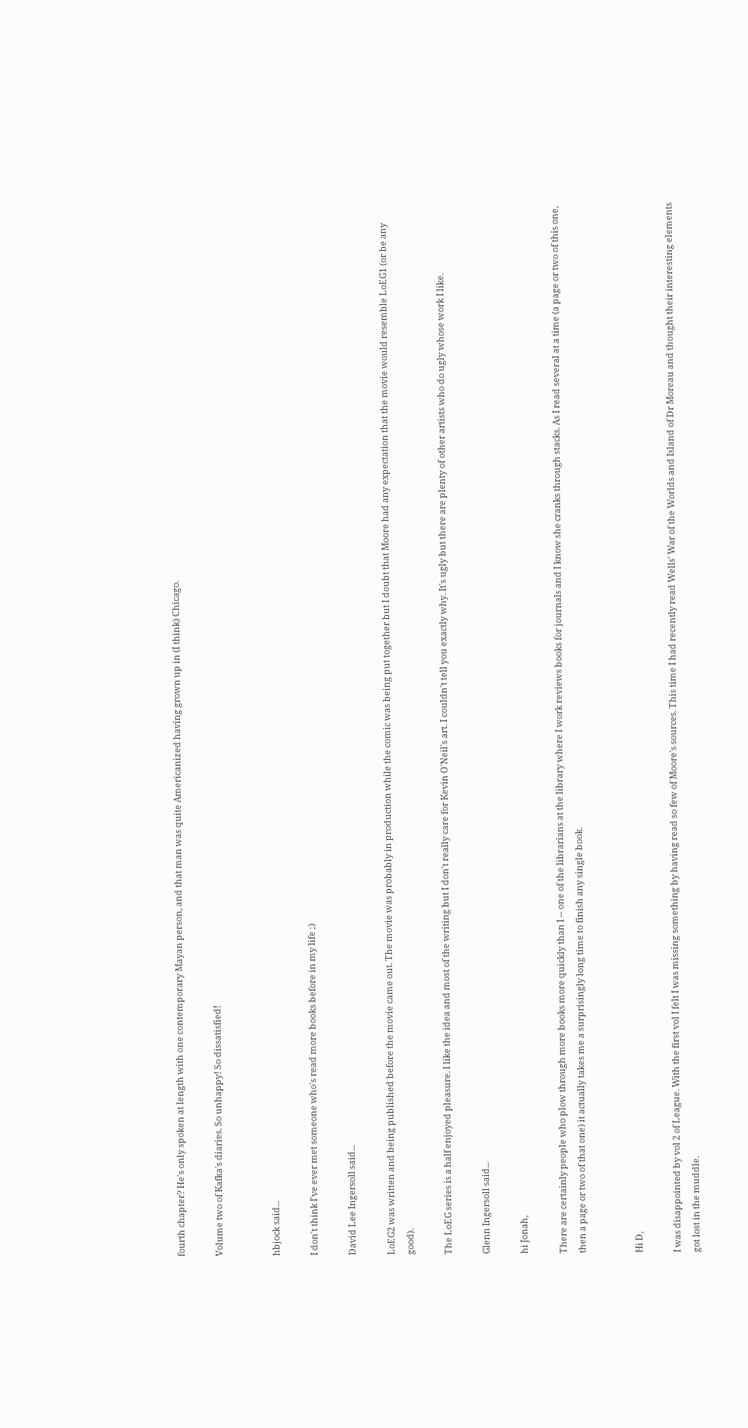fourth chapter? He's only spoken at length with one contemporary Mayan person, and that man was quite Americanized having grown up in (I think) Chicago.

Volume two of Kafka's diaries. So unhappy! So dissatisfied!


hbjock said...

I don't think I've ever met someone who's read more books before in my life ;)

David Lee Ingersoll said...

LoEG2 was written and being published before the movie came out. The movie was probably in production while the comic was being put together but I doubt that Moore had any expectation that the movie would resemble LoEG1 (or be any good).

The LoEG series is a half enjoyed pleasure. I like the idea and most of the writing but I don't really care for Kevin O'Neil's art. I couldn't tell you exactly why. It's ugly but there are plenty of other artists who do ugly whose work I like.

Glenn Ingersoll said...

hi Jonah,

There are certainly people who plow through more books more quickly than I -- one of the librarians at the library where I work reviews books for journals and I know she cranks through stacks. As I read several at a time (a page or two of this one, then a page or two of that one) it actually takes me a surprisingly long time to finish any single book.


Hi D,

I was disappointed by vol 2 of League. With the first vol I felt I was missing something by having read so few of Moore's sources. This time I had recently read Wells' War of the Worlds and Island of Dr Moreau and thought their interesting elements got lost in the muddle.